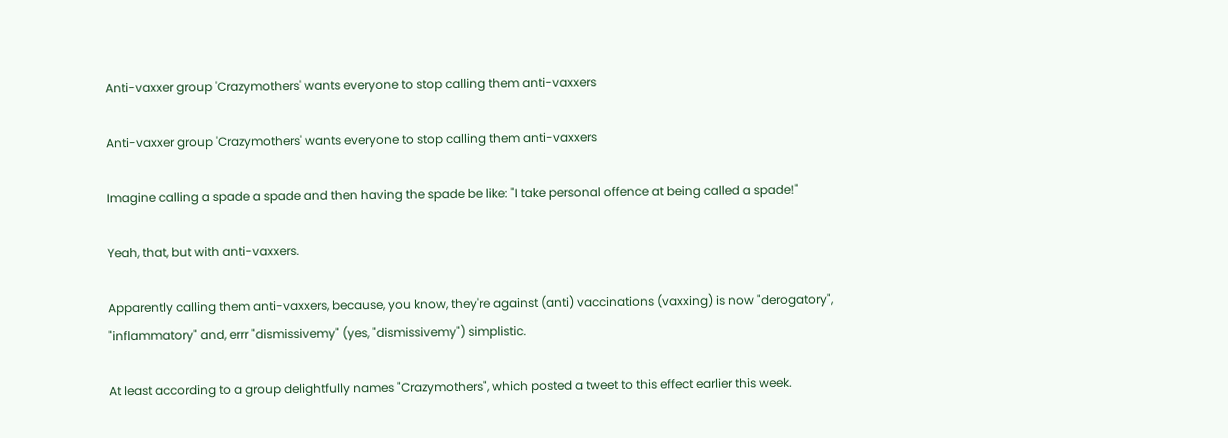Anti-vaxxer group 'Crazymothers' wants everyone to stop calling them anti-vaxxers

Anti-vaxxer group 'Crazymothers' wants everyone to stop calling them anti-vaxxers

Imagine calling a spade a spade and then having the spade be like: "I take personal offence at being called a spade!"

Yeah, that, but with anti-vaxxers.

Apparently calling them anti-vaxxers, because, you know, they're against (anti) vaccinations (vaxxing) is now "derogatory", "inflammatory" and, errr "dismissivemy" (yes, "dismissivemy") simplistic.

At least according to a group delightfully names "Crazymothers", which posted a tweet to this effect earlier this week.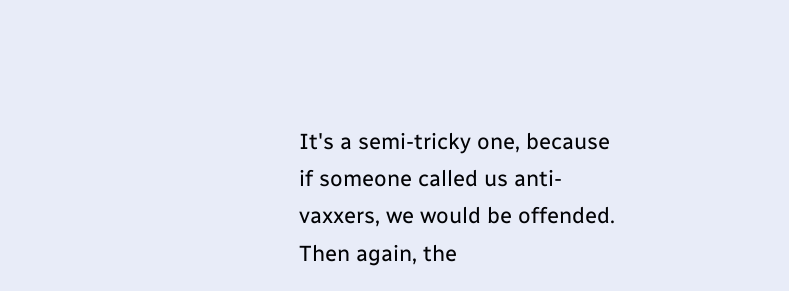It's a semi-tricky one, because if someone called us anti-vaxxers, we would be offended. Then again, the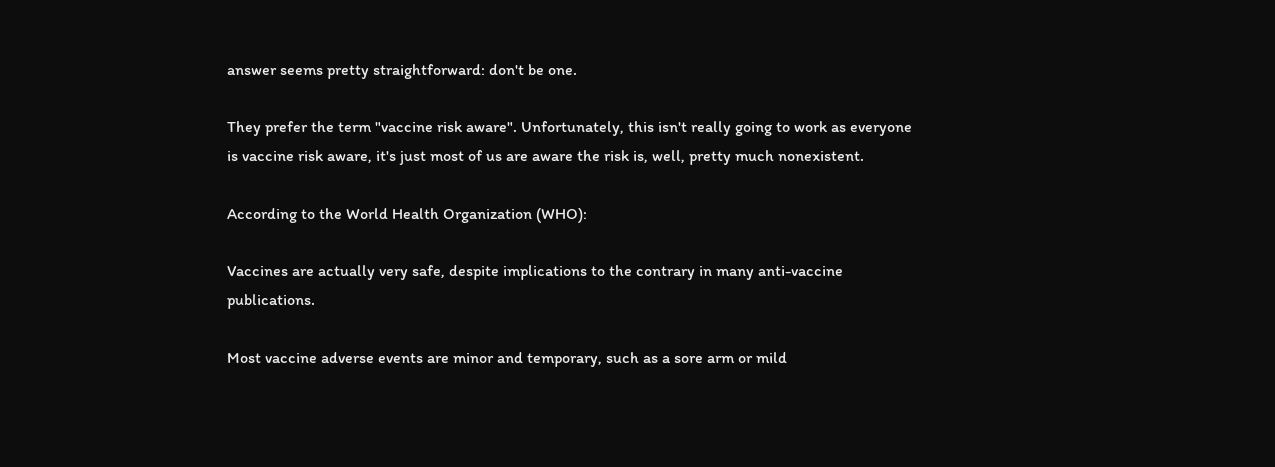answer seems pretty straightforward: don't be one.

They prefer the term "vaccine risk aware". Unfortunately, this isn't really going to work as everyone is vaccine risk aware, it's just most of us are aware the risk is, well, pretty much nonexistent.

According to the World Health Organization (WHO):

Vaccines are actually very safe, despite implications to the contrary in many anti-vaccine publications.

Most vaccine adverse events are minor and temporary, such as a sore arm or mild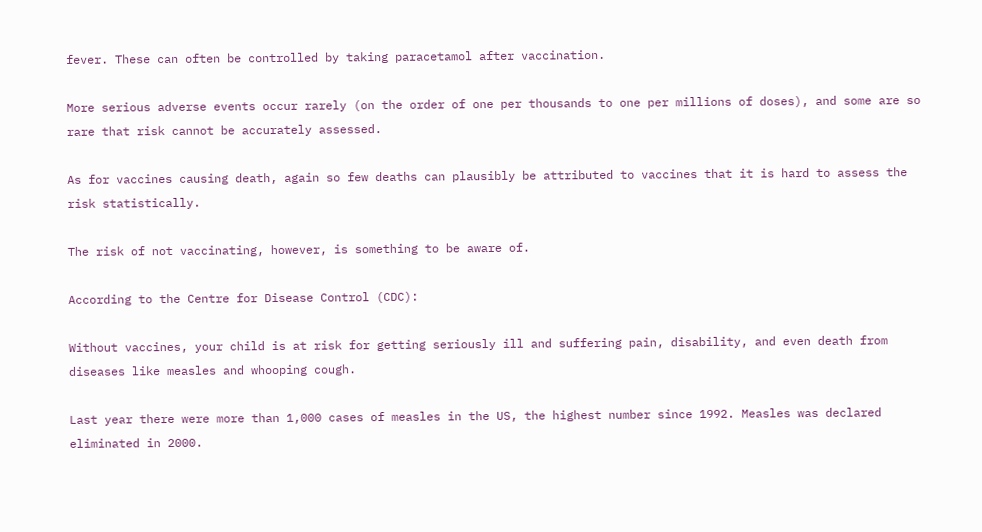fever. These can often be controlled by taking paracetamol after vaccination.

More serious adverse events occur rarely (on the order of one per thousands to one per millions of doses), and some are so rare that risk cannot be accurately assessed.

As for vaccines causing death, again so few deaths can plausibly be attributed to vaccines that it is hard to assess the risk statistically.

The risk of not vaccinating, however, is something to be aware of.

According to the Centre for Disease Control (CDC):

Without vaccines, your child is at risk for getting seriously ill and suffering pain, disability, and even death from diseases like measles and whooping cough.

Last year there were more than 1,000 cases of measles in the US, the highest number since 1992. Measles was declared eliminated in 2000.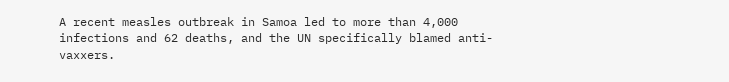A recent measles outbreak in Samoa led to more than 4,000 infections and 62 deaths, and the UN specifically blamed anti-vaxxers.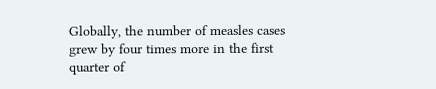Globally, the number of measles cases grew by four times more in the first quarter of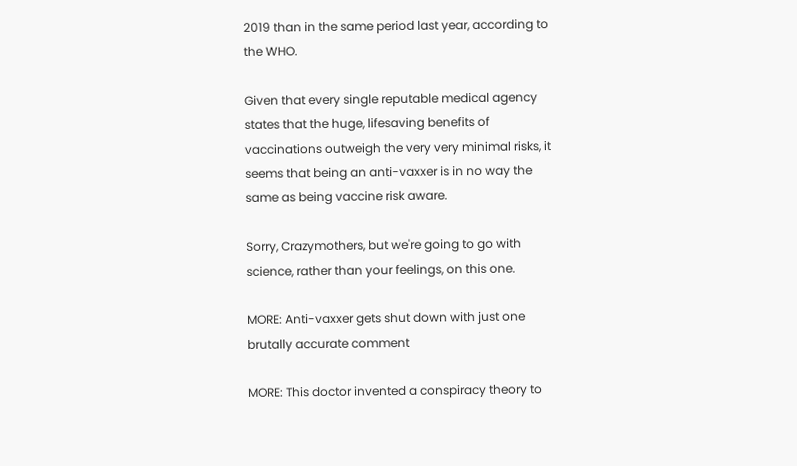2019 than in the same period last year, according to the WHO.

Given that every single reputable medical agency states that the huge, lifesaving benefits of vaccinations outweigh the very very minimal risks, it seems that being an anti-vaxxer is in no way the same as being vaccine risk aware.

Sorry, Crazymothers, but we're going to go with science, rather than your feelings, on this one.

MORE: Anti-vaxxer gets shut down with just one brutally accurate comment

MORE: This doctor invented a conspiracy theory to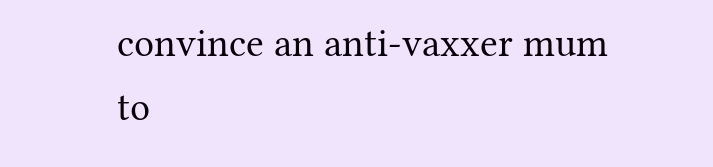convince an anti-vaxxer mum to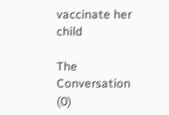vaccinate her child

The Conversation (0)